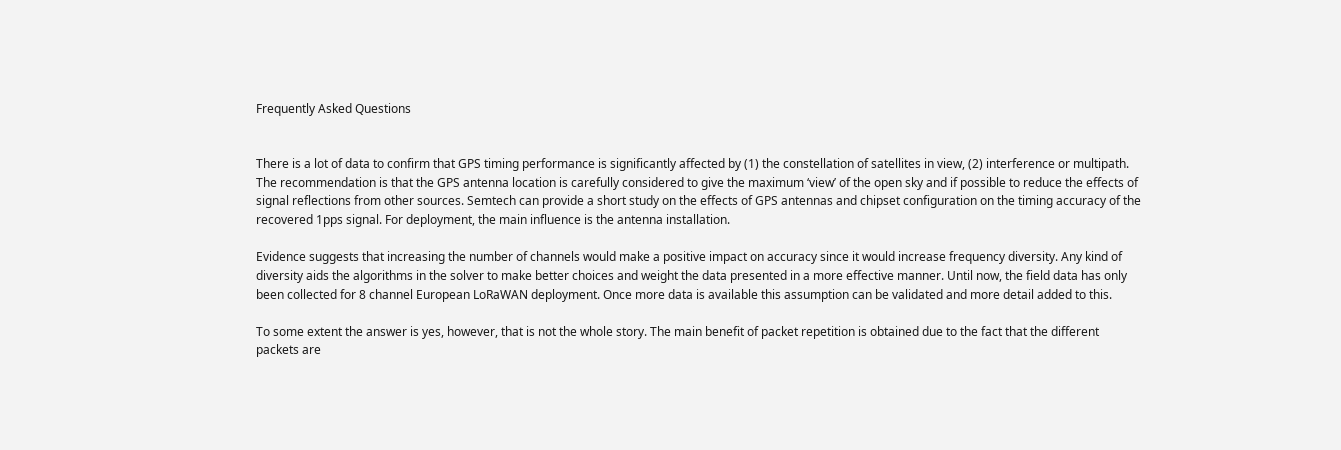Frequently Asked Questions


There is a lot of data to confirm that GPS timing performance is significantly affected by (1) the constellation of satellites in view, (2) interference or multipath. The recommendation is that the GPS antenna location is carefully considered to give the maximum ‘view’ of the open sky and if possible to reduce the effects of signal reflections from other sources. Semtech can provide a short study on the effects of GPS antennas and chipset configuration on the timing accuracy of the recovered 1pps signal. For deployment, the main influence is the antenna installation.

Evidence suggests that increasing the number of channels would make a positive impact on accuracy since it would increase frequency diversity. Any kind of diversity aids the algorithms in the solver to make better choices and weight the data presented in a more effective manner. Until now, the field data has only been collected for 8 channel European LoRaWAN deployment. Once more data is available this assumption can be validated and more detail added to this.

To some extent the answer is yes, however, that is not the whole story. The main benefit of packet repetition is obtained due to the fact that the different packets are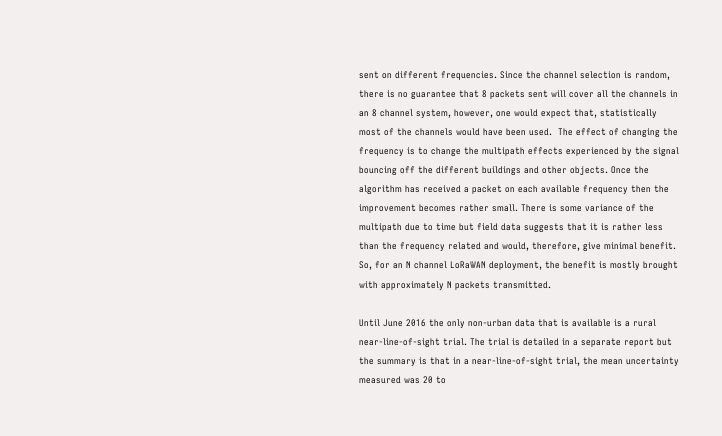sent on different frequencies. Since the channel selection is random, there is no guarantee that 8 packets sent will cover all the channels in an 8 channel system, however, one would expect that, statistically most of the channels would have been used.  The effect of changing the frequency is to change the multipath effects experienced by the signal bouncing off the different buildings and other objects. Once the algorithm has received a packet on each available frequency then the improvement becomes rather small. There is some variance of the multipath due to time but field data suggests that it is rather less than the frequency related and would, therefore, give minimal benefit. So, for an N channel LoRaWAN deployment, the benefit is mostly brought with approximately N packets transmitted.

Until June 2016 the only non-urban data that is available is a rural near-line-of-sight trial. The trial is detailed in a separate report but the summary is that in a near-line-of-sight trial, the mean uncertainty measured was 20 to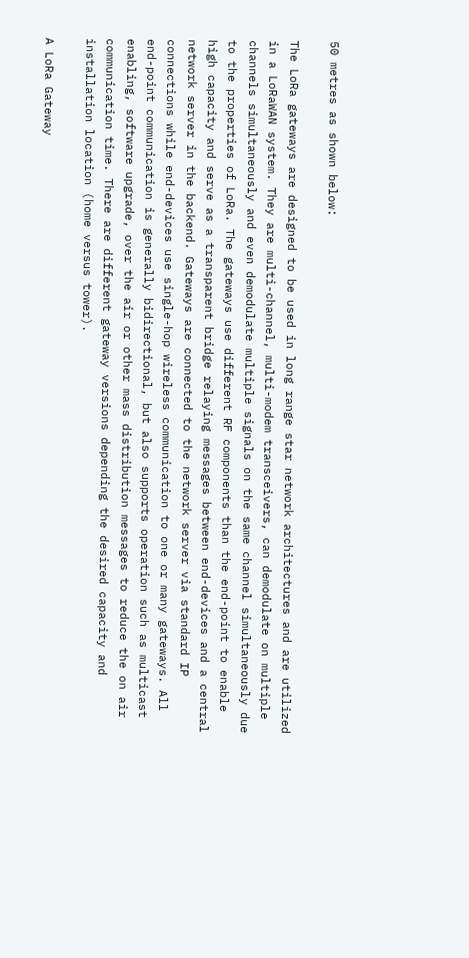50 metres as shown below:

The LoRa gateways are designed to be used in long range star network architectures and are utilized in a LoRaWAN system. They are multi-channel, multi-modem transceivers, can demodulate on multiple channels simultaneously and even demodulate multiple signals on the same channel simultaneously due to the properties of LoRa. The gateways use different RF components than the end-point to enable high capacity and serve as a transparent bridge relaying messages between end-devices and a central network server in the backend. Gateways are connected to the network server via standard IP connections while end-devices use single-hop wireless communication to one or many gateways. All end-point communication is generally bidirectional, but also supports operation such as multicast enabling, software upgrade, over the air or other mass distribution messages to reduce the on air communication time. There are different gateway versions depending the desired capacity and installation location (home versus tower).

A LoRa Gateway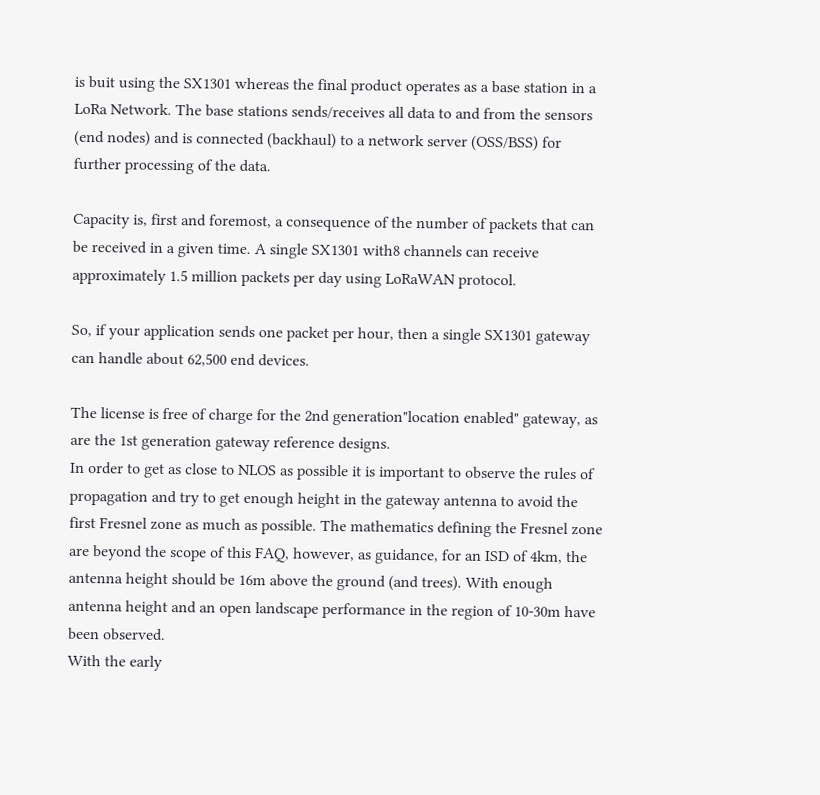is buit using the SX1301 whereas the final product operates as a base station in a LoRa Network. The base stations sends/receives all data to and from the sensors (end nodes) and is connected (backhaul) to a network server (OSS/BSS) for further processing of the data.

Capacity is, first and foremost, a consequence of the number of packets that can be received in a given time. A single SX1301 with8 channels can receive approximately 1.5 million packets per day using LoRaWAN protocol.

So, if your application sends one packet per hour, then a single SX1301 gateway can handle about 62,500 end devices.

The license is free of charge for the 2nd generation"location enabled" gateway, as are the 1st generation gateway reference designs.
In order to get as close to NLOS as possible it is important to observe the rules of propagation and try to get enough height in the gateway antenna to avoid the first Fresnel zone as much as possible. The mathematics defining the Fresnel zone are beyond the scope of this FAQ, however, as guidance, for an ISD of 4km, the antenna height should be 16m above the ground (and trees). With enough antenna height and an open landscape performance in the region of 10-30m have been observed.
With the early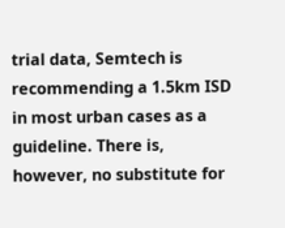trial data, Semtech is recommending a 1.5km ISD in most urban cases as a guideline. There is, however, no substitute for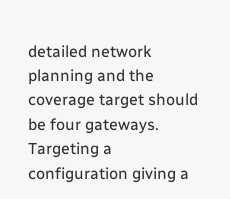detailed network planning and the coverage target should be four gateways. Targeting a configuration giving a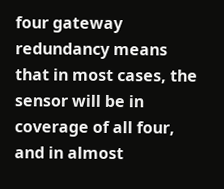four gateway redundancy means that in most cases, the sensor will be in coverage of all four, and in almost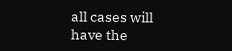all cases will have the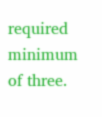required minimum of three.